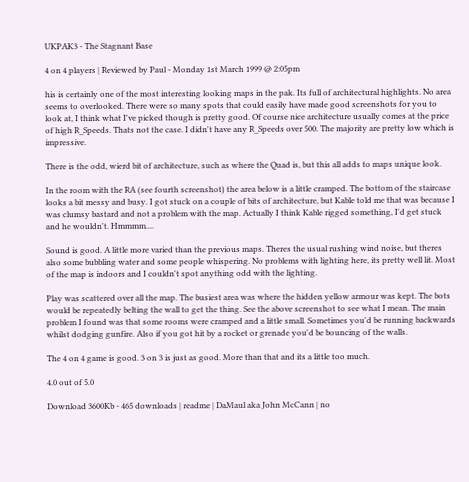UKPAK3 - The Stagnant Base

4 on 4 players | Reviewed by Paul - Monday 1st March 1999 @ 2:05pm

his is certainly one of the most interesting looking maps in the pak. Its full of architectural highlights. No area seems to overlooked. There were so many spots that could easily have made good screenshots for you to look at, I think what I've picked though is pretty good. Of course nice architecture usually comes at the price of high R_Speeds. Thats not the case. I didn't have any R_Speeds over 500. The majority are pretty low which is impressive.

There is the odd, wierd bit of architecture, such as where the Quad is, but this all adds to maps unique look.

In the room with the RA (see fourth screenshot) the area below is a little cramped. The bottom of the staircase looks a bit messy and busy. I got stuck on a couple of bits of architecture, but Kable told me that was because I was clumsy bastard and not a problem with the map. Actually I think Kable rigged something, I'd get stuck and he wouldn't. Hmmmm....

Sound is good. A little more varied than the previous maps. Theres the usual rushing wind noise, but theres also some bubbling water and some people whispering. No problems with lighting here, its pretty well lit. Most of the map is indoors and I couldn't spot anything odd with the lighting.

Play was scattered over all the map. The busiest area was where the hidden yellow armour was kept. The bots would be repeatedly belting the wall to get the thing. See the above screenshot to see what I mean. The main problem I found was that some rooms were cramped and a little small. Sometimes you'd be running backwards whilst dodging gunfire. Also if you got hit by a rocket or grenade you'd be bouncing of the walls.

The 4 on 4 game is good. 3 on 3 is just as good. More than that and its a little too much.

4.0 out of 5.0

Download 3600Kb - 465 downloads | readme | DaMaul aka John McCann | no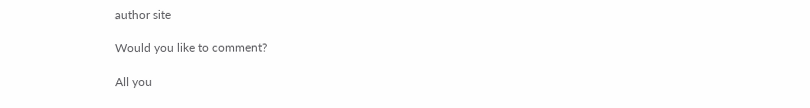author site

Would you like to comment?

All you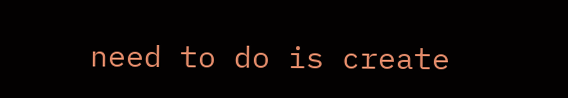need to do is create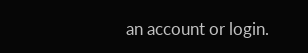an account or login.